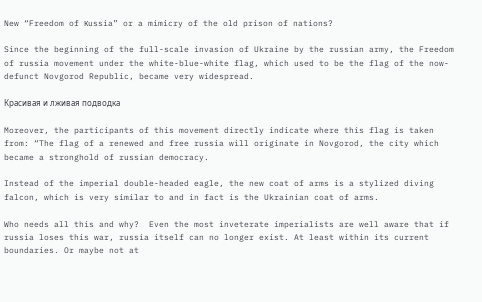New “Freedom of кussia” or a mimicry of the old prison of nations?

Since the beginning of the full-scale invasion of Ukraine by the russian army, the Freedom of russia movement under the white-blue-white flag, which used to be the flag of the now-defunct Novgorod Republic, became very widespread.

Красивая и лживая подводка

Moreover, the participants of this movement directly indicate where this flag is taken from: “The flag of a renewed and free russia will originate in Novgorod, the city which became a stronghold of russian democracy.

Instead of the imperial double-headed eagle, the new coat of arms is a stylized diving falcon, which is very similar to and in fact is the Ukrainian coat of arms.

Who needs all this and why?  Even the most inveterate imperialists are well aware that if russia loses this war, russia itself can no longer exist. At least within its current boundaries. Or maybe not at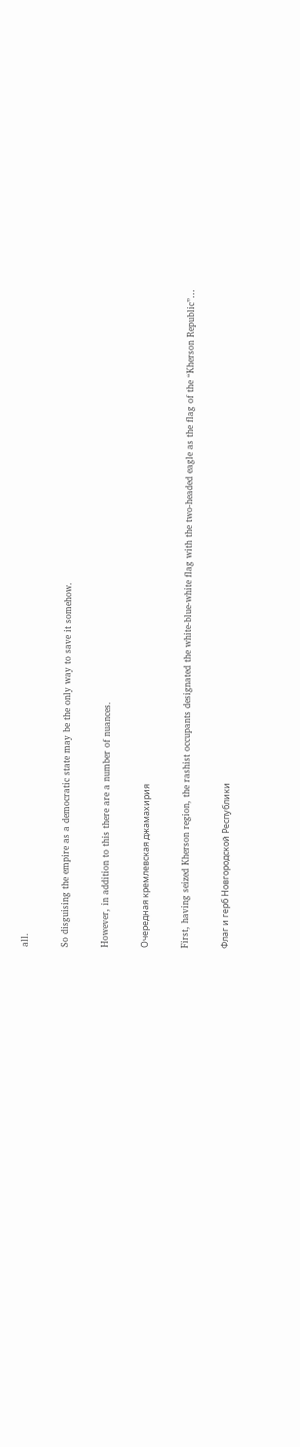all.

So disguising the empire as a democratic state may be the only way to save it somehow.

However, in addition to this there are a number of nuances.

Очередная кремлевская джамахирия

First, having seized Kherson region, the rashist occupants designated the white-blue-white flag with the two-headed eagle as the flag of the “Kherson Republic”…

Флаг и герб Новгородской Республики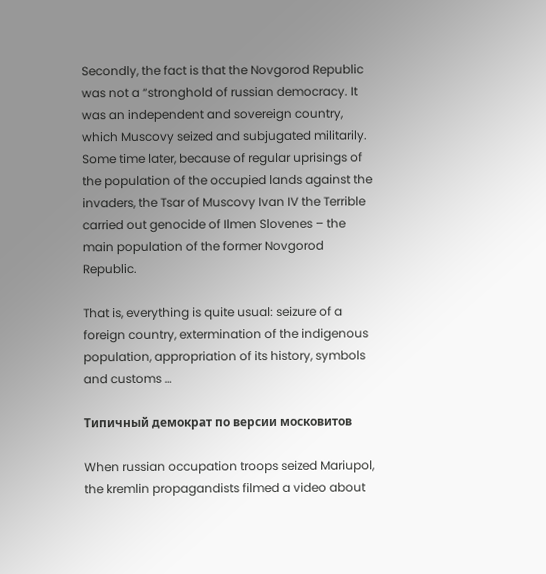Secondly, the fact is that the Novgorod Republic was not a “stronghold of russian democracy. It was an independent and sovereign country, which Muscovy seized and subjugated militarily. Some time later, because of regular uprisings of the population of the occupied lands against the invaders, the Tsar of Muscovy Ivan IV the Terrible carried out genocide of Ilmen Slovenes – the main population of the former Novgorod Republic.

That is, everything is quite usual: seizure of a foreign country, extermination of the indigenous population, appropriation of its history, symbols and customs …

Типичный демократ по версии московитов

When russian occupation troops seized Mariupol, the kremlin propagandists filmed a video about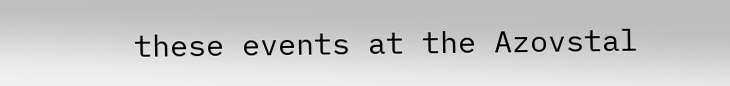these events at the Azovstal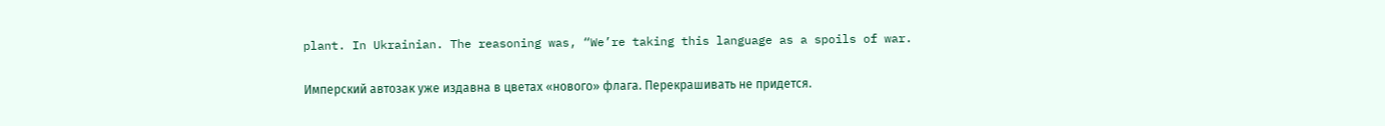plant. In Ukrainian. The reasoning was, “We’re taking this language as a spoils of war.

Имперский автозак уже издавна в цветах «нового» флага. Перекрашивать не придется.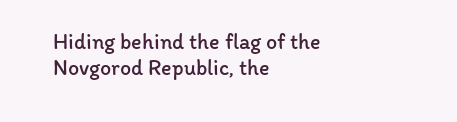Hiding behind the flag of the Novgorod Republic, the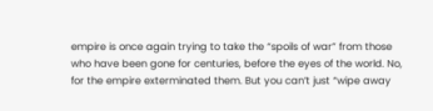empire is once again trying to take the “spoils of war” from those who have been gone for centuries, before the eyes of the world. No, for the empire exterminated them. But you can’t just “wipe away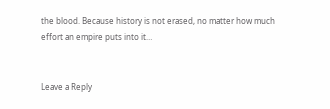the blood. Because history is not erased, no matter how much effort an empire puts into it…


Leave a Reply